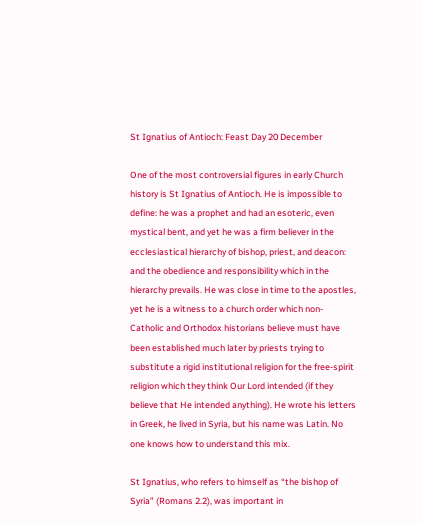St Ignatius of Antioch: Feast Day 20 December

One of the most controversial figures in early Church history is St Ignatius of Antioch. He is impossible to define: he was a prophet and had an esoteric, even mystical bent, and yet he was a firm believer in the ecclesiastical hierarchy of bishop, priest, and deacon: and the obedience and responsibility which in the hierarchy prevails. He was close in time to the apostles, yet he is a witness to a church order which non-Catholic and Orthodox historians believe must have been established much later by priests trying to substitute a rigid institutional religion for the free-spirit religion which they think Our Lord intended (if they believe that He intended anything). He wrote his letters in Greek, he lived in Syria, but his name was Latin. No one knows how to understand this mix.

St Ignatius, who refers to himself as “the bishop of Syria” (Romans 2.2), was important in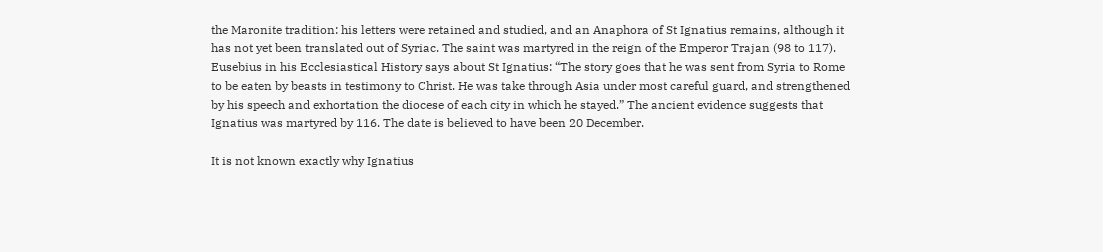the Maronite tradition: his letters were retained and studied, and an Anaphora of St Ignatius remains, although it has not yet been translated out of Syriac. The saint was martyred in the reign of the Emperor Trajan (98 to 117). Eusebius in his Ecclesiastical History says about St Ignatius: “The story goes that he was sent from Syria to Rome to be eaten by beasts in testimony to Christ. He was take through Asia under most careful guard, and strengthened by his speech and exhortation the diocese of each city in which he stayed.” The ancient evidence suggests that Ignatius was martyred by 116. The date is believed to have been 20 December.

It is not known exactly why Ignatius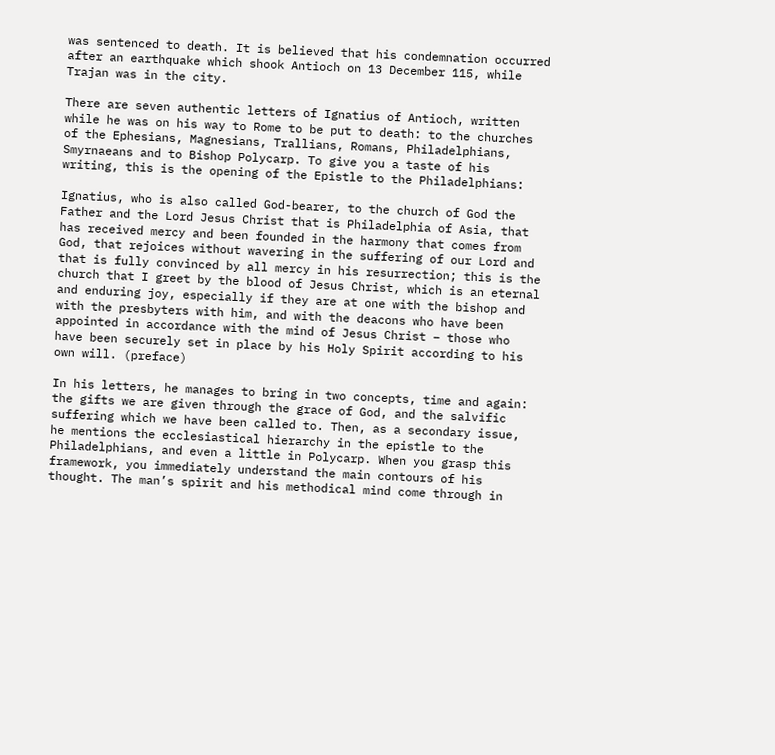was sentenced to death. It is believed that his condemnation occurred after an earthquake which shook Antioch on 13 December 115, while Trajan was in the city.

There are seven authentic letters of Ignatius of Antioch, written while he was on his way to Rome to be put to death: to the churches of the Ephesians, Magnesians, Trallians, Romans, Philadelphians, Smyrnaeans and to Bishop Polycarp. To give you a taste of his writing, this is the opening of the Epistle to the Philadelphians:

Ignatius, who is also called God-bearer, to the church of God the Father and the Lord Jesus Christ that is Philadelphia of Asia, that has received mercy and been founded in the harmony that comes from God, that rejoices without wavering in the suffering of our Lord and that is fully convinced by all mercy in his resurrection; this is the church that I greet by the blood of Jesus Christ, which is an eternal and enduring joy, especially if they are at one with the bishop and with the presbyters with him, and with the deacons who have been appointed in accordance with the mind of Jesus Christ – those who have been securely set in place by his Holy Spirit according to his own will. (preface)

In his letters, he manages to bring in two concepts, time and again: the gifts we are given through the grace of God, and the salvific suffering which we have been called to. Then, as a secondary issue, he mentions the ecclesiastical hierarchy in the epistle to the Philadelphians, and even a little in Polycarp. When you grasp this framework, you immediately understand the main contours of his thought. The man’s spirit and his methodical mind come through in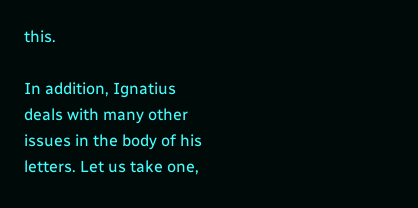this.

In addition, Ignatius deals with many other issues in the body of his letters. Let us take one,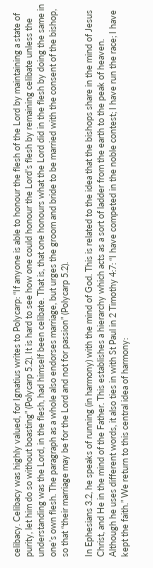celibacy. Celibacy was highly valued, for Ignatius writes to Polycarp: “If anyone is able to honour the flesh of the Lord by maintaining a state of purity, let him do so without boasting” (Polycarp 5.2). It is hard to see how one could honour the Lord’s flesh by remaining celibate unless the understanding was the Lord, in the flesh, had himself been celibate. That is, that one honours what the Lord did in the flesh by doing the same in one’s own flesh. The paragraph as a whole also endorses marriage, but urges the groom and bride to be married with the consent of the bishop, so that “their marriage may be for the Lord and not for passion” (Polycarp 5.2).

In Ephesians 3.2, he speaks of running (in harmony) with the mind of God. This is related to the idea that the bishops share in the mind of Jesus Christ, and He in the mind of the Father. This establishes a hierarchy which acts as a sort of ladder from the earth to the peak of heaven. Although he uses different words, it also ties in with St Paul in 2 Timothy 4:7: “I have competed in the noble contest; I have run the race; I have kept the faith.” We return to this central idea of harmony: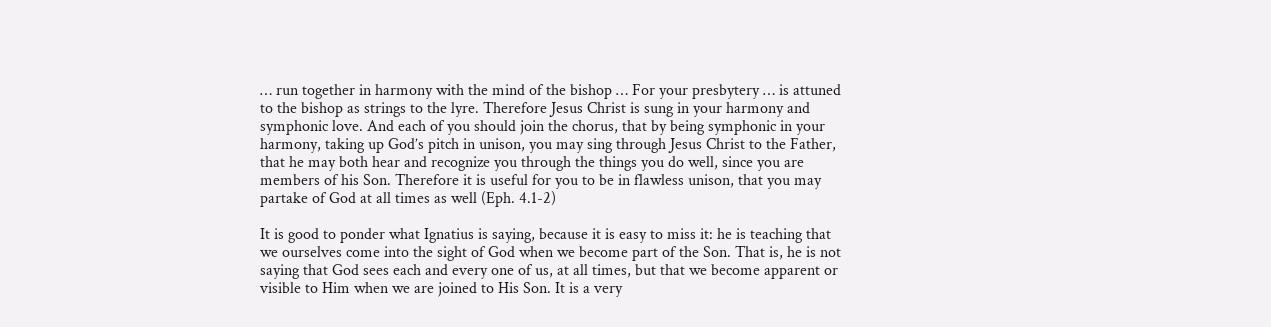… run together in harmony with the mind of the bishop … For your presbytery … is attuned to the bishop as strings to the lyre. Therefore Jesus Christ is sung in your harmony and symphonic love. And each of you should join the chorus, that by being symphonic in your harmony, taking up God’s pitch in unison, you may sing through Jesus Christ to the Father, that he may both hear and recognize you through the things you do well, since you are members of his Son. Therefore it is useful for you to be in flawless unison, that you may partake of God at all times as well (Eph. 4.1-2)

It is good to ponder what Ignatius is saying, because it is easy to miss it: he is teaching that we ourselves come into the sight of God when we become part of the Son. That is, he is not saying that God sees each and every one of us, at all times, but that we become apparent or visible to Him when we are joined to His Son. It is a very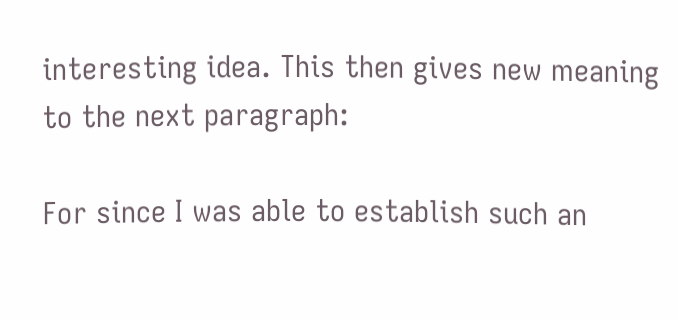interesting idea. This then gives new meaning to the next paragraph:

For since I was able to establish such an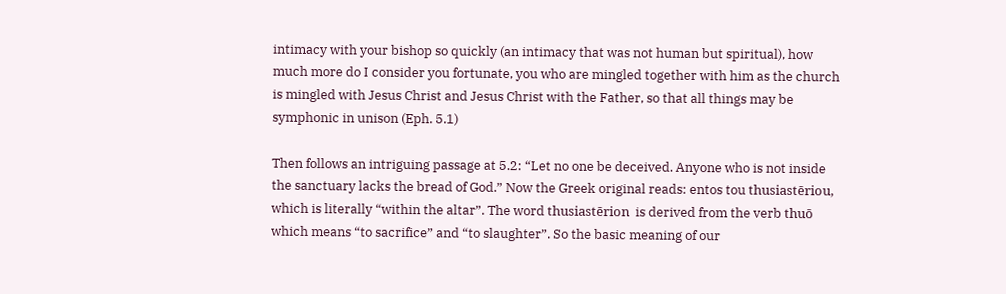intimacy with your bishop so quickly (an intimacy that was not human but spiritual), how much more do I consider you fortunate, you who are mingled together with him as the church is mingled with Jesus Christ and Jesus Christ with the Father, so that all things may be symphonic in unison (Eph. 5.1)

Then follows an intriguing passage at 5.2: “Let no one be deceived. Anyone who is not inside the sanctuary lacks the bread of God.” Now the Greek original reads: entos tou thusiastēriou, which is literally “within the altar”. The word thusiastērion  is derived from the verb thuō which means “to sacrifice” and “to slaughter”. So the basic meaning of our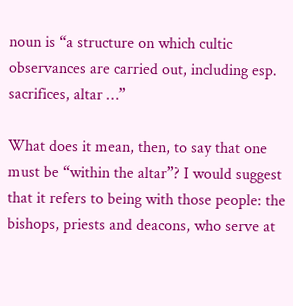noun is “a structure on which cultic observances are carried out, including esp. sacrifices, altar …”

What does it mean, then, to say that one must be “within the altar”? I would suggest that it refers to being with those people: the bishops, priests and deacons, who serve at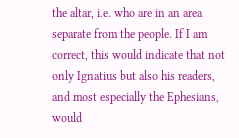the altar, i.e. who are in an area separate from the people. If I am correct, this would indicate that not only Ignatius but also his readers, and most especially the Ephesians, would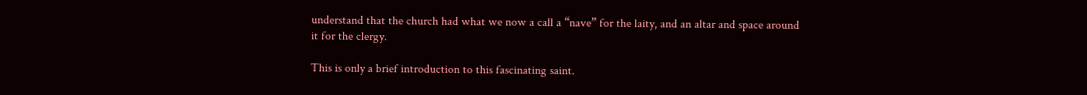understand that the church had what we now a call a “nave” for the laity, and an altar and space around it for the clergy.

This is only a brief introduction to this fascinating saint.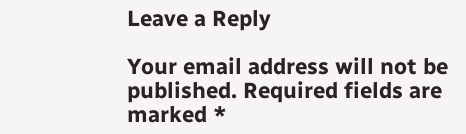Leave a Reply

Your email address will not be published. Required fields are marked *